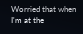Worried that when I'm at the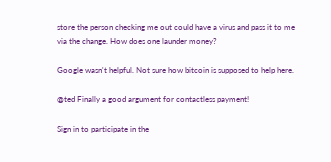store the person checking me out could have a virus and pass it to me via the change. How does one launder money?

Google wasn't helpful. Not sure how bitcoin is supposed to help here.

@ted Finally a good argument for contactless payment!

Sign in to participate in the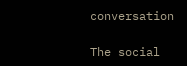conversation

The social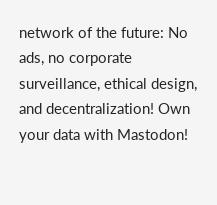network of the future: No ads, no corporate surveillance, ethical design, and decentralization! Own your data with Mastodon!